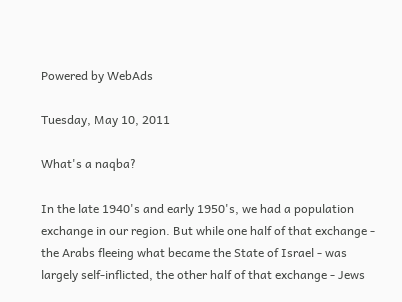Powered by WebAds

Tuesday, May 10, 2011

What's a naqba?

In the late 1940's and early 1950's, we had a population exchange in our region. But while one half of that exchange - the Arabs fleeing what became the State of Israel - was largely self-inflicted, the other half of that exchange - Jews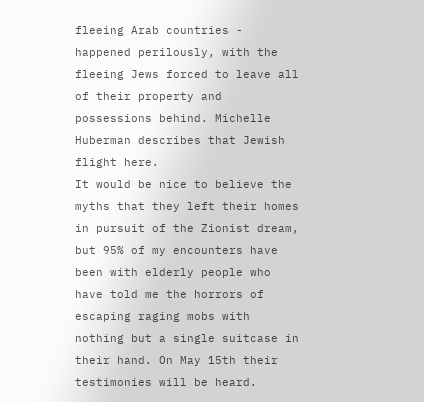fleeing Arab countries - happened perilously, with the fleeing Jews forced to leave all of their property and possessions behind. Michelle Huberman describes that Jewish flight here.
It would be nice to believe the myths that they left their homes in pursuit of the Zionist dream, but 95% of my encounters have been with elderly people who have told me the horrors of escaping raging mobs with nothing but a single suitcase in their hand. On May 15th their testimonies will be heard.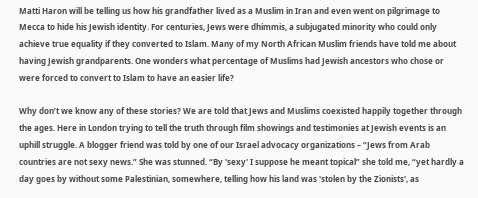Matti Haron will be telling us how his grandfather lived as a Muslim in Iran and even went on pilgrimage to Mecca to hide his Jewish identity. For centuries, Jews were dhimmis, a subjugated minority who could only achieve true equality if they converted to Islam. Many of my North African Muslim friends have told me about having Jewish grandparents. One wonders what percentage of Muslims had Jewish ancestors who chose or were forced to convert to Islam to have an easier life?

Why don’t we know any of these stories? We are told that Jews and Muslims coexisted happily together through the ages. Here in London trying to tell the truth through film showings and testimonies at Jewish events is an uphill struggle. A blogger friend was told by one of our Israel advocacy organizations – “Jews from Arab countries are not sexy news.” She was stunned. “By 'sexy' I suppose he meant topical” she told me, “yet hardly a day goes by without some Palestinian, somewhere, telling how his land was 'stolen by the Zionists', as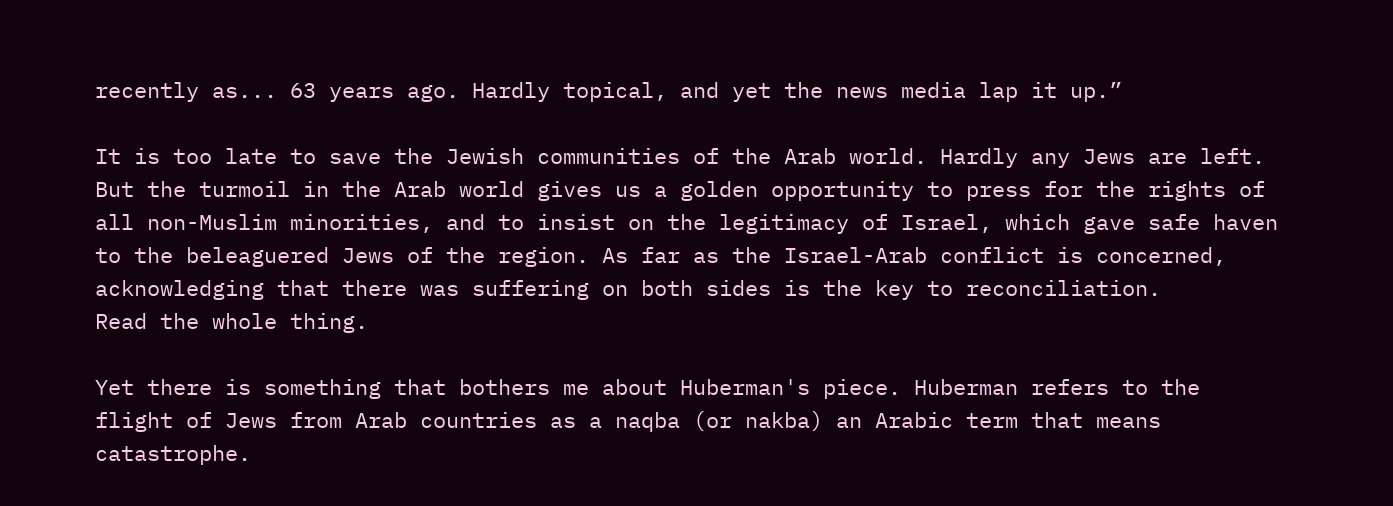recently as... 63 years ago. Hardly topical, and yet the news media lap it up.”

It is too late to save the Jewish communities of the Arab world. Hardly any Jews are left. But the turmoil in the Arab world gives us a golden opportunity to press for the rights of all non-Muslim minorities, and to insist on the legitimacy of Israel, which gave safe haven to the beleaguered Jews of the region. As far as the Israel-Arab conflict is concerned, acknowledging that there was suffering on both sides is the key to reconciliation.
Read the whole thing.

Yet there is something that bothers me about Huberman's piece. Huberman refers to the flight of Jews from Arab countries as a naqba (or nakba) an Arabic term that means catastrophe.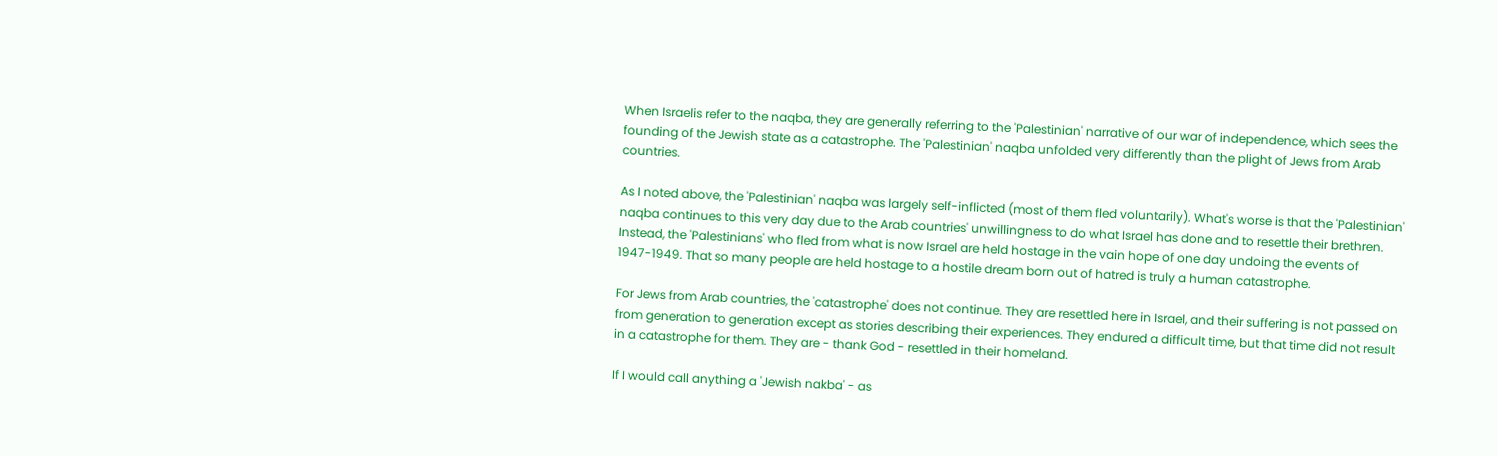When Israelis refer to the naqba, they are generally referring to the 'Palestinian' narrative of our war of independence, which sees the founding of the Jewish state as a catastrophe. The 'Palestinian' naqba unfolded very differently than the plight of Jews from Arab countries.

As I noted above, the 'Palestinian' naqba was largely self-inflicted (most of them fled voluntarily). What's worse is that the 'Palestinian' naqba continues to this very day due to the Arab countries' unwillingness to do what Israel has done and to resettle their brethren. Instead, the 'Palestinians' who fled from what is now Israel are held hostage in the vain hope of one day undoing the events of 1947-1949. That so many people are held hostage to a hostile dream born out of hatred is truly a human catastrophe.

For Jews from Arab countries, the 'catastrophe' does not continue. They are resettled here in Israel, and their suffering is not passed on from generation to generation except as stories describing their experiences. They endured a difficult time, but that time did not result in a catastrophe for them. They are - thank God - resettled in their homeland.

If I would call anything a 'Jewish nakba' - as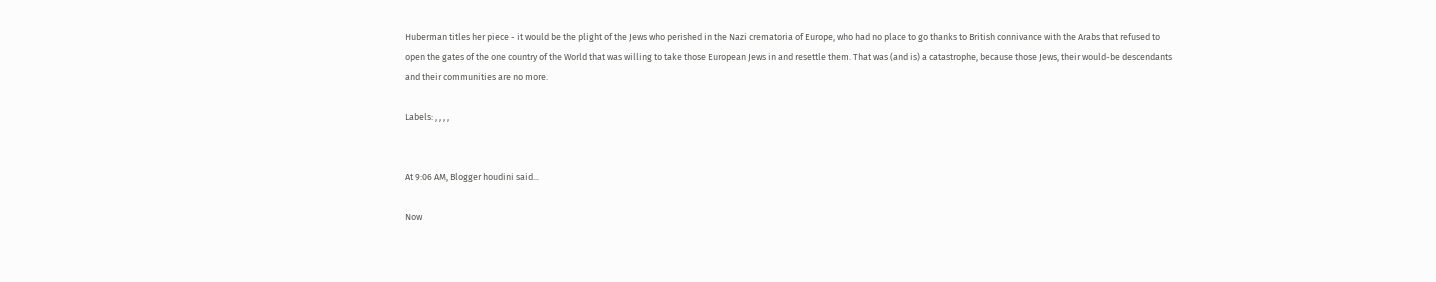Huberman titles her piece - it would be the plight of the Jews who perished in the Nazi crematoria of Europe, who had no place to go thanks to British connivance with the Arabs that refused to open the gates of the one country of the World that was willing to take those European Jews in and resettle them. That was (and is) a catastrophe, because those Jews, their would-be descendants and their communities are no more.

Labels: , , , ,


At 9:06 AM, Blogger houdini said...

Now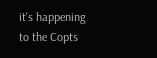it's happening to the Copts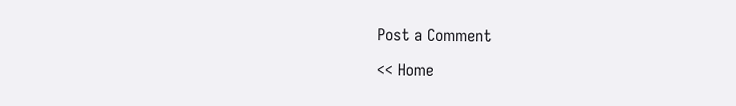Post a Comment

<< Home